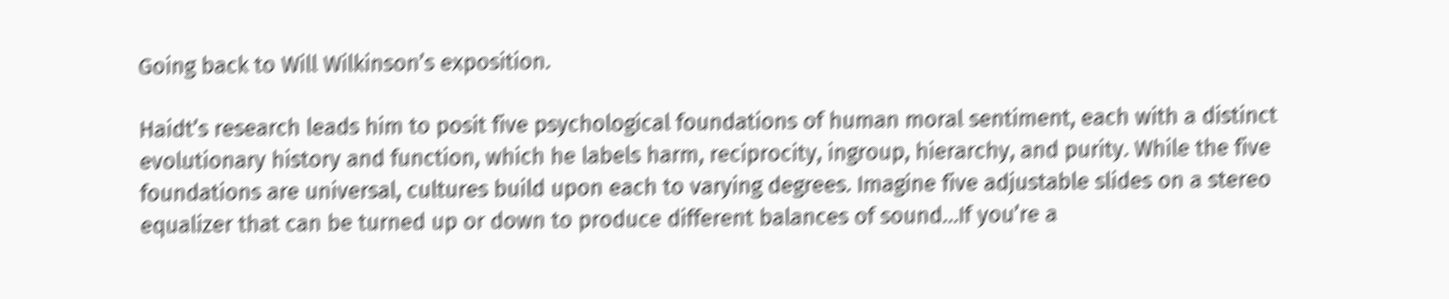Going back to Will Wilkinson’s exposition.

Haidt’s research leads him to posit five psychological foundations of human moral sentiment, each with a distinct evolutionary history and function, which he labels harm, reciprocity, ingroup, hierarchy, and purity. While the five foundations are universal, cultures build upon each to varying degrees. Imagine five adjustable slides on a stereo equalizer that can be turned up or down to produce different balances of sound…If you’re a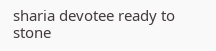sharia devotee ready to stone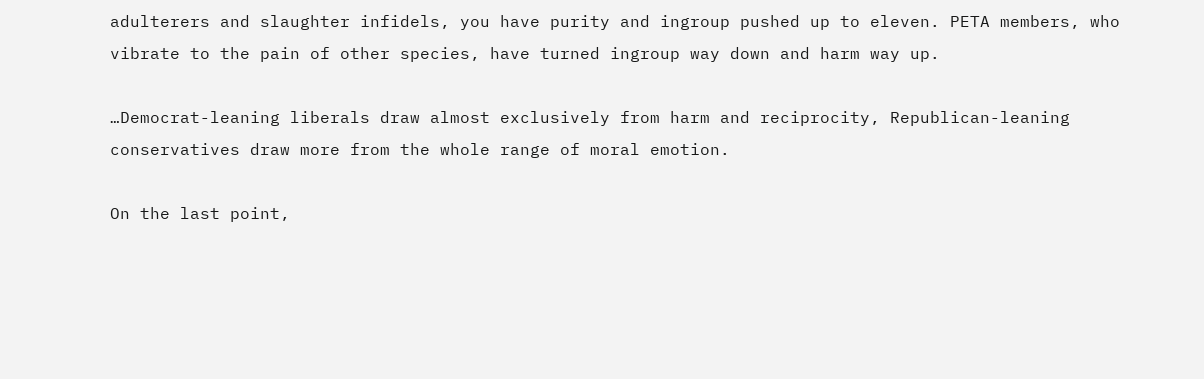adulterers and slaughter infidels, you have purity and ingroup pushed up to eleven. PETA members, who vibrate to the pain of other species, have turned ingroup way down and harm way up.

…Democrat-leaning liberals draw almost exclusively from harm and reciprocity, Republican-leaning conservatives draw more from the whole range of moral emotion.

On the last point,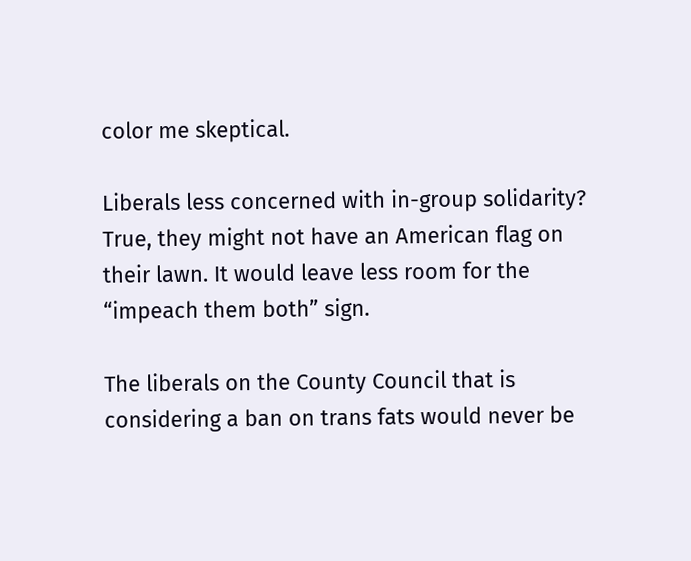color me skeptical.

Liberals less concerned with in-group solidarity? True, they might not have an American flag on their lawn. It would leave less room for the “impeach them both” sign.

The liberals on the County Council that is considering a ban on trans fats would never be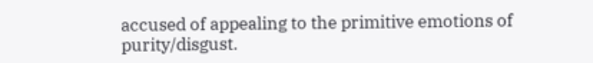accused of appealing to the primitive emotions of purity/disgust.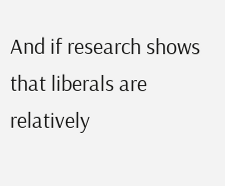And if research shows that liberals are relatively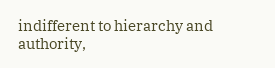indifferent to hierarchy and authority,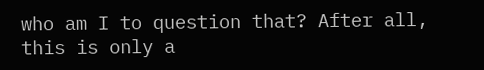who am I to question that? After all, this is only a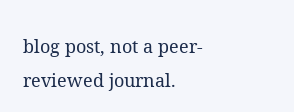blog post, not a peer-reviewed journal.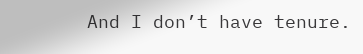And I don’t have tenure.